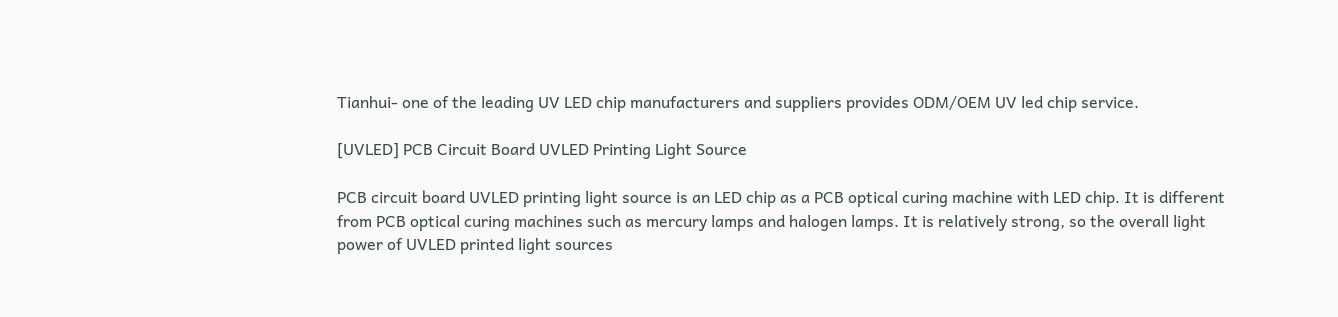Tianhui- one of the leading UV LED chip manufacturers and suppliers provides ODM/OEM UV led chip service.

[UVLED] PCB Circuit Board UVLED Printing Light Source

PCB circuit board UVLED printing light source is an LED chip as a PCB optical curing machine with LED chip. It is different from PCB optical curing machines such as mercury lamps and halogen lamps. It is relatively strong, so the overall light power of UVLED printed light sources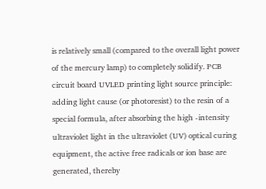is relatively small (compared to the overall light power of the mercury lamp) to completely solidify. PCB circuit board UVLED printing light source principle: adding light cause (or photoresist) to the resin of a special formula, after absorbing the high -intensity ultraviolet light in the ultraviolet (UV) optical curing equipment, the active free radicals or ion base are generated, thereby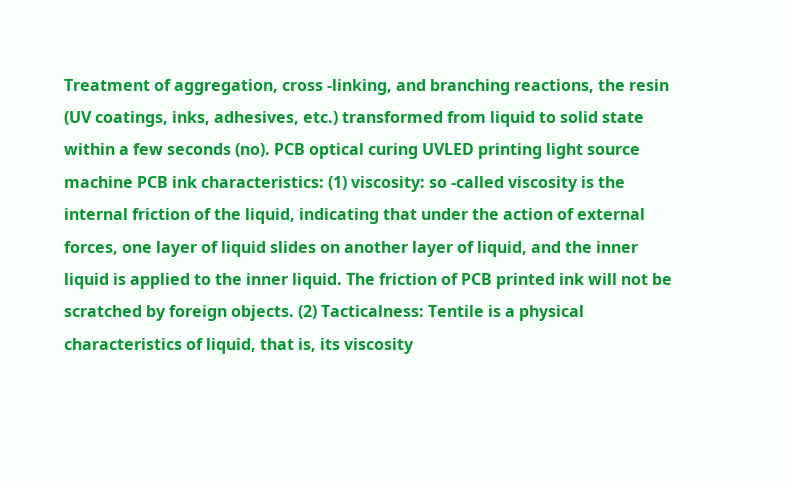Treatment of aggregation, cross -linking, and branching reactions, the resin (UV coatings, inks, adhesives, etc.) transformed from liquid to solid state within a few seconds (no). PCB optical curing UVLED printing light source machine PCB ink characteristics: (1) viscosity: so -called viscosity is the internal friction of the liquid, indicating that under the action of external forces, one layer of liquid slides on another layer of liquid, and the inner liquid is applied to the inner liquid. The friction of PCB printed ink will not be scratched by foreign objects. (2) Tacticalness: Tentile is a physical characteristics of liquid, that is, its viscosity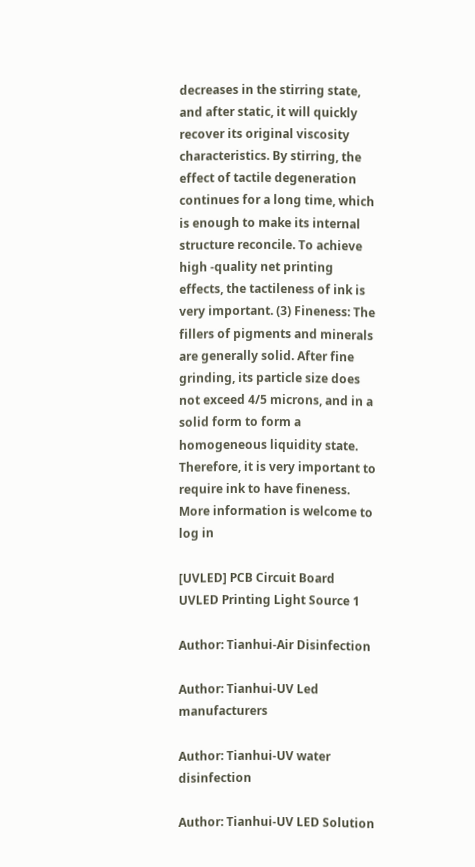decreases in the stirring state, and after static, it will quickly recover its original viscosity characteristics. By stirring, the effect of tactile degeneration continues for a long time, which is enough to make its internal structure reconcile. To achieve high -quality net printing effects, the tactileness of ink is very important. (3) Fineness: The fillers of pigments and minerals are generally solid. After fine grinding, its particle size does not exceed 4/5 microns, and in a solid form to form a homogeneous liquidity state. Therefore, it is very important to require ink to have fineness. More information is welcome to log in

[UVLED] PCB Circuit Board UVLED Printing Light Source 1

Author: Tianhui-Air Disinfection

Author: Tianhui-UV Led manufacturers

Author: Tianhui-UV water disinfection

Author: Tianhui-UV LED Solution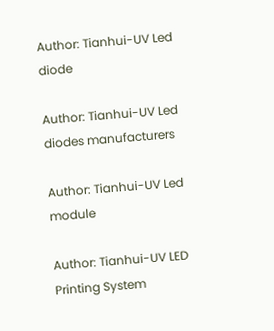Author: Tianhui-UV Led diode

Author: Tianhui-UV Led diodes manufacturers

Author: Tianhui-UV Led module

Author: Tianhui-UV LED Printing System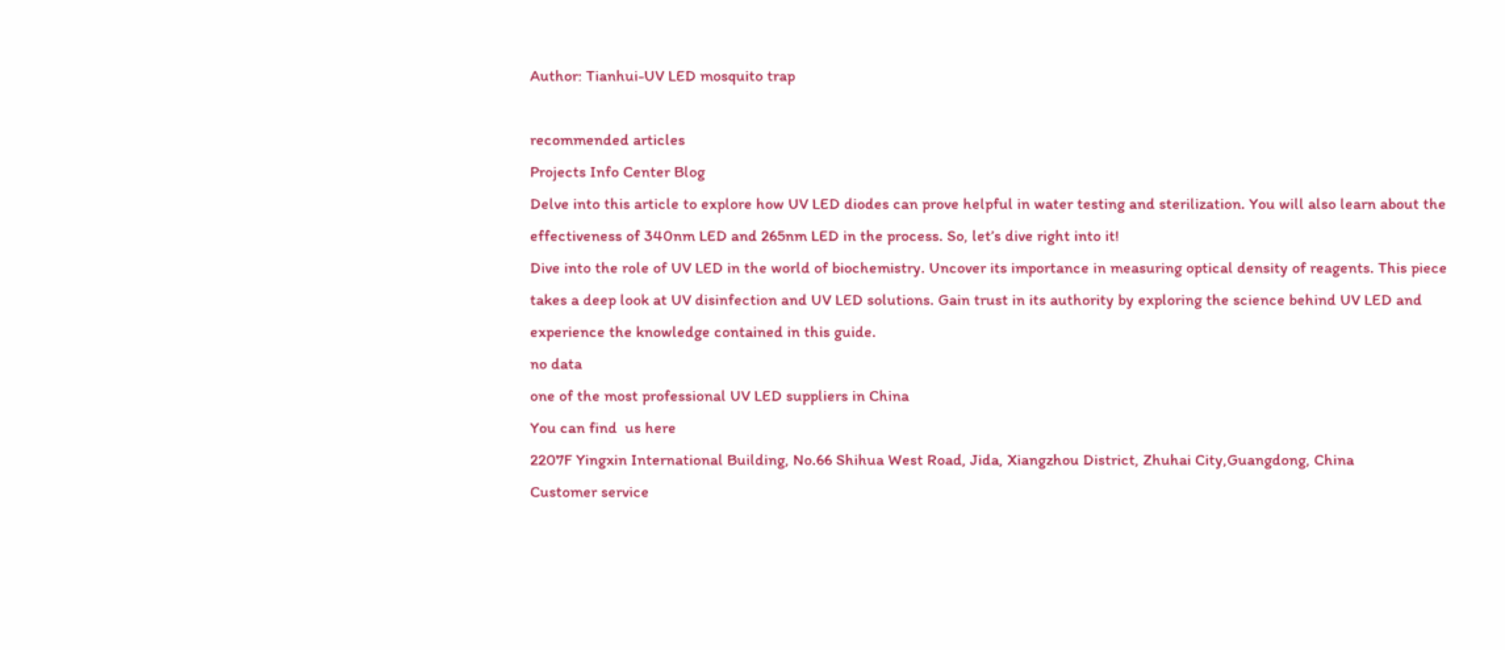Author: Tianhui-UV LED mosquito trap

recommended articles
Projects Info Center Blog
Delve into this article to explore how UV LED diodes can prove helpful in water testing and sterilization. You will also learn about the effectiveness of 340nm LED and 265nm LED in the process. So, let’s dive right into it!
Dive into the role of UV LED in the world of biochemistry. Uncover its importance in measuring optical density of reagents. This piece takes a deep look at UV disinfection and UV LED solutions. Gain trust in its authority by exploring the science behind UV LED and experience the knowledge contained in this guide.
no data
one of the most professional UV LED suppliers in China
You can find  us here
2207F Yingxin International Building, No.66 Shihua West Road, Jida, Xiangzhou District, Zhuhai City,Guangdong, China
Customer service